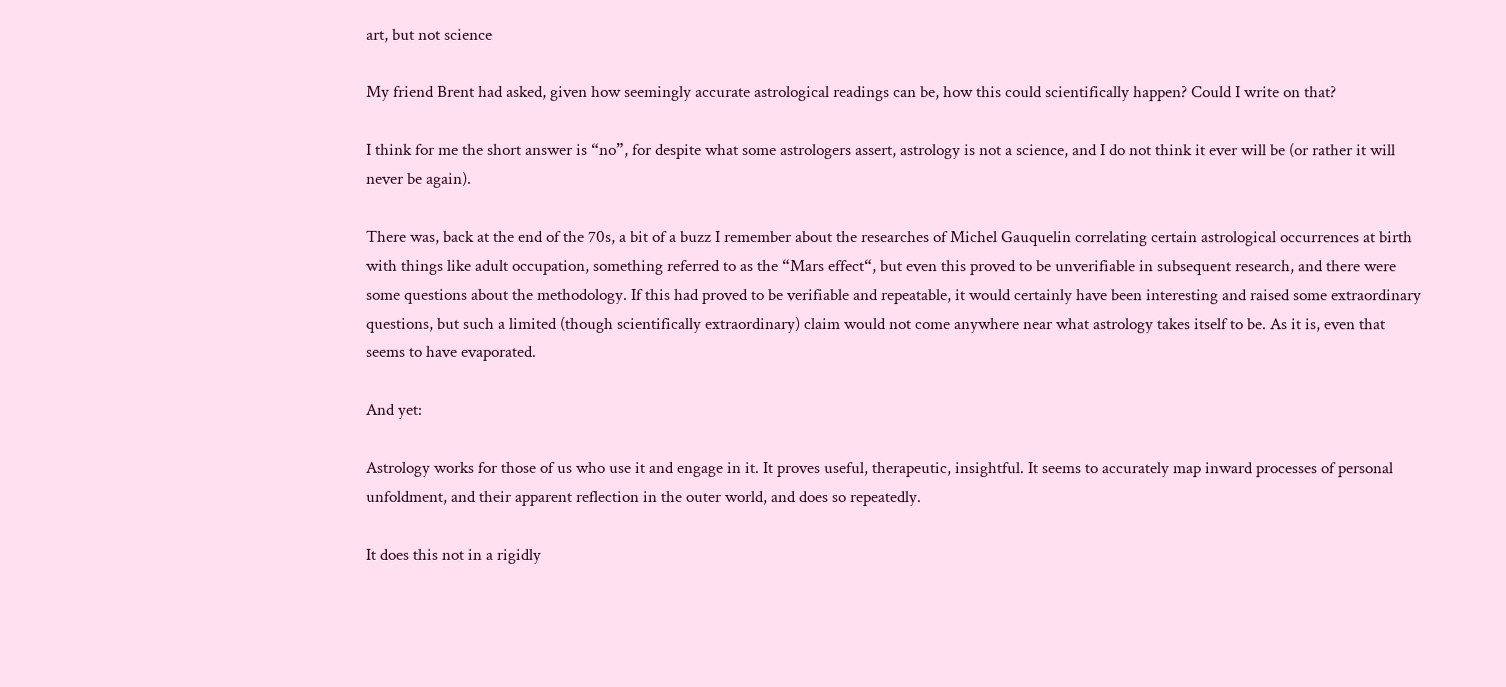art, but not science

My friend Brent had asked, given how seemingly accurate astrological readings can be, how this could scientifically happen? Could I write on that?

I think for me the short answer is “no”, for despite what some astrologers assert, astrology is not a science, and I do not think it ever will be (or rather it will never be again).

There was, back at the end of the 70s, a bit of a buzz I remember about the researches of Michel Gauquelin correlating certain astrological occurrences at birth with things like adult occupation, something referred to as the “Mars effect“, but even this proved to be unverifiable in subsequent research, and there were some questions about the methodology. If this had proved to be verifiable and repeatable, it would certainly have been interesting and raised some extraordinary questions, but such a limited (though scientifically extraordinary) claim would not come anywhere near what astrology takes itself to be. As it is, even that seems to have evaporated.

And yet:

Astrology works for those of us who use it and engage in it. It proves useful, therapeutic, insightful. It seems to accurately map inward processes of personal unfoldment, and their apparent reflection in the outer world, and does so repeatedly.

It does this not in a rigidly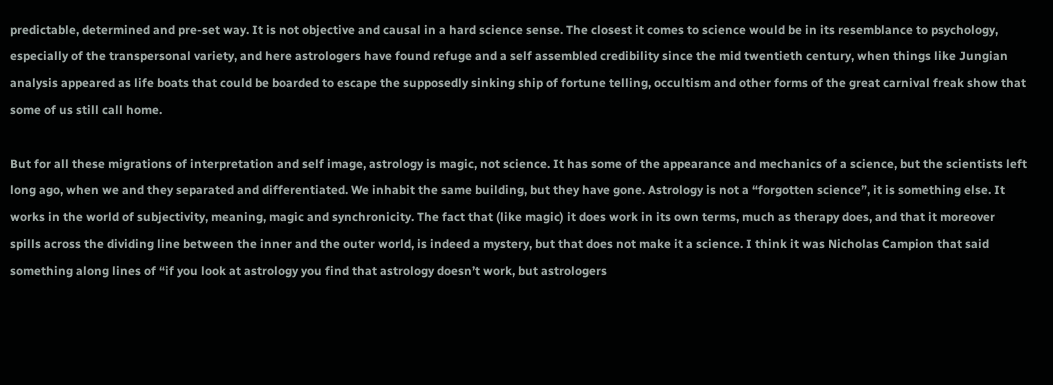predictable, determined and pre-set way. It is not objective and causal in a hard science sense. The closest it comes to science would be in its resemblance to psychology, especially of the transpersonal variety, and here astrologers have found refuge and a self assembled credibility since the mid twentieth century, when things like Jungian analysis appeared as life boats that could be boarded to escape the supposedly sinking ship of fortune telling, occultism and other forms of the great carnival freak show that some of us still call home.

But for all these migrations of interpretation and self image, astrology is magic, not science. It has some of the appearance and mechanics of a science, but the scientists left long ago, when we and they separated and differentiated. We inhabit the same building, but they have gone. Astrology is not a “forgotten science”, it is something else. It works in the world of subjectivity, meaning, magic and synchronicity. The fact that (like magic) it does work in its own terms, much as therapy does, and that it moreover spills across the dividing line between the inner and the outer world, is indeed a mystery, but that does not make it a science. I think it was Nicholas Campion that said something along lines of “if you look at astrology you find that astrology doesn’t work, but astrologers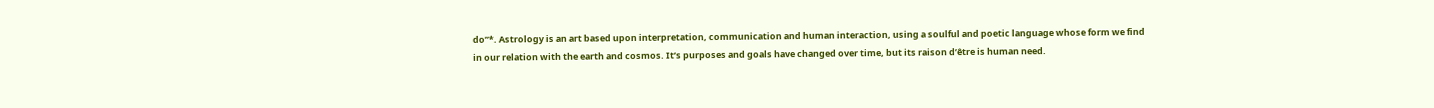do”*. Astrology is an art based upon interpretation, communication and human interaction, using a soulful and poetic language whose form we find in our relation with the earth and cosmos. It’s purposes and goals have changed over time, but its raison d’être is human need.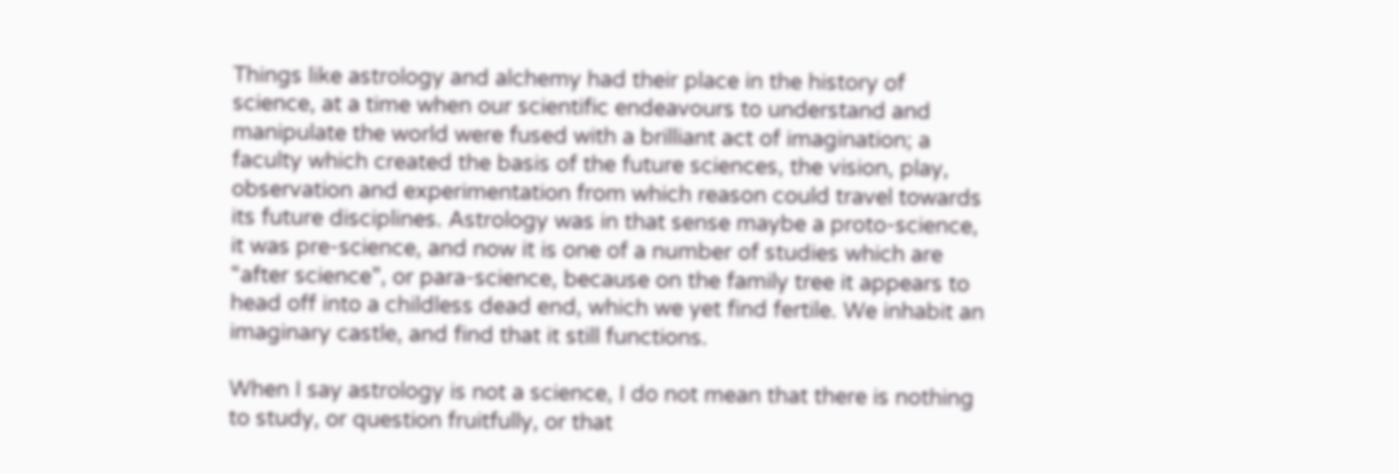Things like astrology and alchemy had their place in the history of science, at a time when our scientific endeavours to understand and manipulate the world were fused with a brilliant act of imagination; a faculty which created the basis of the future sciences, the vision, play, observation and experimentation from which reason could travel towards its future disciplines. Astrology was in that sense maybe a proto-science, it was pre-science, and now it is one of a number of studies which are “after science”, or para-science, because on the family tree it appears to head off into a childless dead end, which we yet find fertile. We inhabit an imaginary castle, and find that it still functions.

When I say astrology is not a science, I do not mean that there is nothing to study, or question fruitfully, or that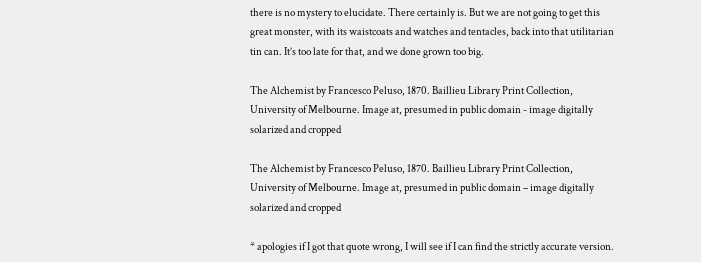there is no mystery to elucidate. There certainly is. But we are not going to get this great monster, with its waistcoats and watches and tentacles, back into that utilitarian tin can. It’s too late for that, and we done grown too big.

The Alchemist by Francesco Peluso, 1870. Baillieu Library Print Collection, University of Melbourne. Image at, presumed in public domain - image digitally solarized and cropped

The Alchemist by Francesco Peluso, 1870. Baillieu Library Print Collection, University of Melbourne. Image at, presumed in public domain – image digitally solarized and cropped

* apologies if I got that quote wrong, I will see if I can find the strictly accurate version.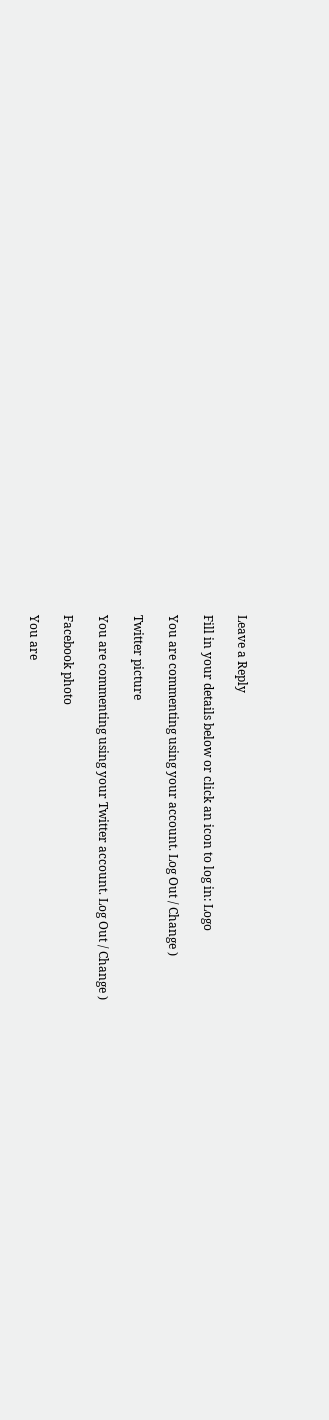Leave a Reply

Fill in your details below or click an icon to log in: Logo

You are commenting using your account. Log Out / Change )

Twitter picture

You are commenting using your Twitter account. Log Out / Change )

Facebook photo

You are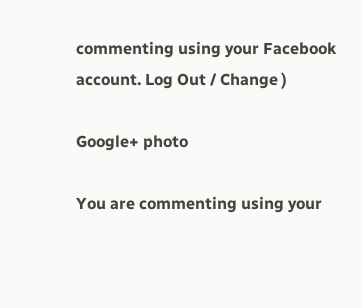commenting using your Facebook account. Log Out / Change )

Google+ photo

You are commenting using your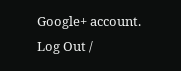Google+ account. Log Out /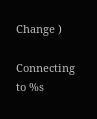Change )

Connecting to %s